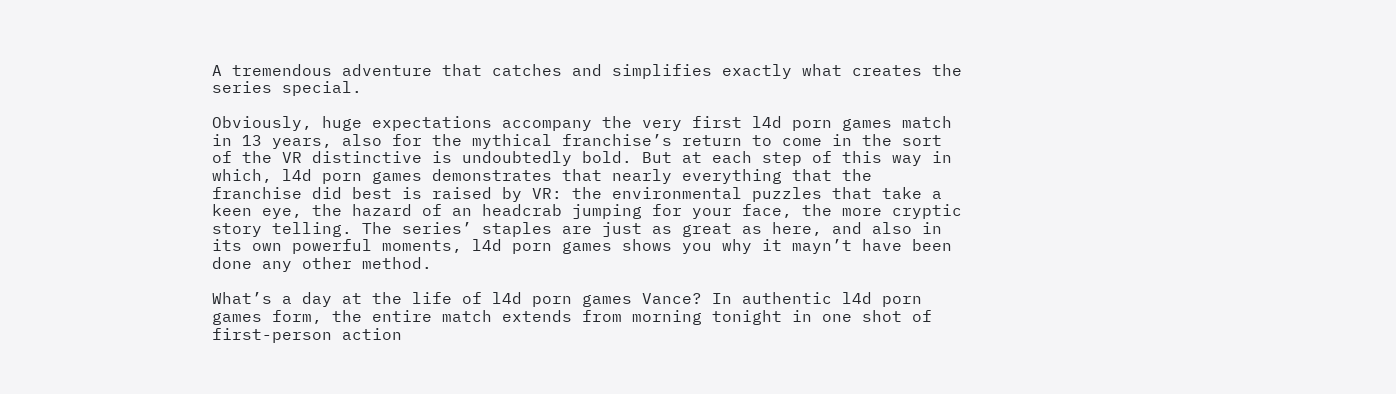A tremendous adventure that catches and simplifies exactly what creates the series special.

Obviously, huge expectations accompany the very first l4d porn games match in 13 years, also for the mythical franchise’s return to come in the sort of the VR distinctive is undoubtedly bold. But at each step of this way in which, l4d porn games demonstrates that nearly everything that the franchise did best is raised by VR: the environmental puzzles that take a keen eye, the hazard of an headcrab jumping for your face, the more cryptic story telling. The series’ staples are just as great as here, and also in its own powerful moments, l4d porn games shows you why it mayn’t have been done any other method.

What’s a day at the life of l4d porn games Vance? In authentic l4d porn games form, the entire match extends from morning tonight in one shot of first-person action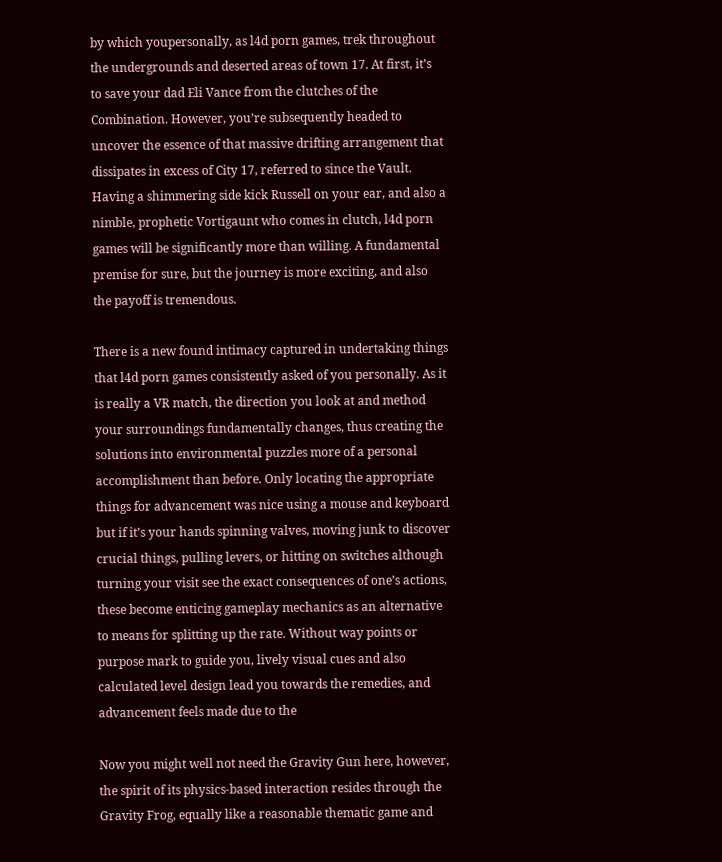by which youpersonally, as l4d porn games, trek throughout the undergrounds and deserted areas of town 17. At first, it’s to save your dad Eli Vance from the clutches of the Combination. However, you’re subsequently headed to uncover the essence of that massive drifting arrangement that dissipates in excess of City 17, referred to since the Vault. Having a shimmering side kick Russell on your ear, and also a nimble, prophetic Vortigaunt who comes in clutch, l4d porn games will be significantly more than willing. A fundamental premise for sure, but the journey is more exciting, and also the payoff is tremendous.

There is a new found intimacy captured in undertaking things that l4d porn games consistently asked of you personally. As it is really a VR match, the direction you look at and method your surroundings fundamentally changes, thus creating the solutions into environmental puzzles more of a personal accomplishment than before. Only locating the appropriate things for advancement was nice using a mouse and keyboard but if it’s your hands spinning valves, moving junk to discover crucial things, pulling levers, or hitting on switches although turning your visit see the exact consequences of one’s actions, these become enticing gameplay mechanics as an alternative to means for splitting up the rate. Without way points or purpose mark to guide you, lively visual cues and also calculated level design lead you towards the remedies, and advancement feels made due to the

Now you might well not need the Gravity Gun here, however, the spirit of its physics-based interaction resides through the Gravity Frog, equally like a reasonable thematic game and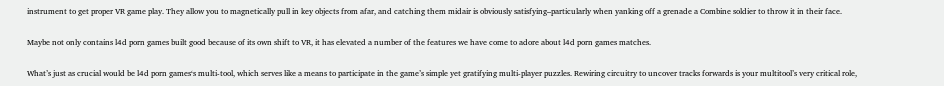instrument to get proper VR game play. They allow you to magnetically pull in key objects from afar, and catching them midair is obviously satisfying–particularly when yanking off a grenade a Combine soldier to throw it in their face.

Maybe not only contains l4d porn games built good because of its own shift to VR, it has elevated a number of the features we have come to adore about l4d porn games matches.

What’s just as crucial would be l4d porn games‘s multi-tool, which serves like a means to participate in the game’s simple yet gratifying multi-player puzzles. Rewiring circuitry to uncover tracks forwards is your multitool’s very critical role,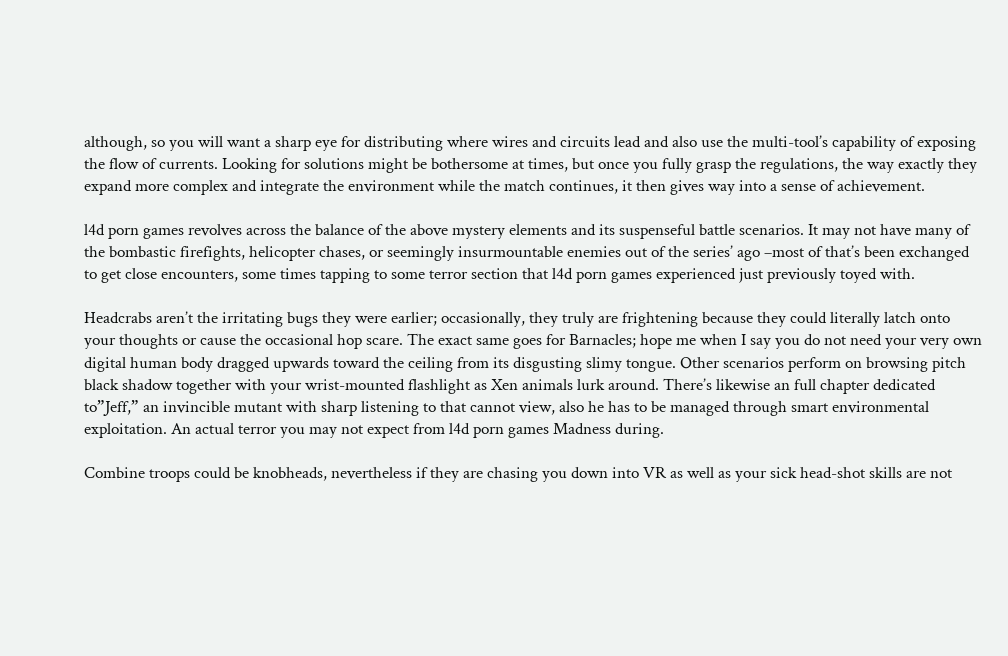although, so you will want a sharp eye for distributing where wires and circuits lead and also use the multi-tool’s capability of exposing the flow of currents. Looking for solutions might be bothersome at times, but once you fully grasp the regulations, the way exactly they expand more complex and integrate the environment while the match continues, it then gives way into a sense of achievement.

l4d porn games revolves across the balance of the above mystery elements and its suspenseful battle scenarios. It may not have many of the bombastic firefights, helicopter chases, or seemingly insurmountable enemies out of the series’ ago –most of that’s been exchanged to get close encounters, some times tapping to some terror section that l4d porn games experienced just previously toyed with.

Headcrabs aren’t the irritating bugs they were earlier; occasionally, they truly are frightening because they could literally latch onto your thoughts or cause the occasional hop scare. The exact same goes for Barnacles; hope me when I say you do not need your very own digital human body dragged upwards toward the ceiling from its disgusting slimy tongue. Other scenarios perform on browsing pitch black shadow together with your wrist-mounted flashlight as Xen animals lurk around. There’s likewise an full chapter dedicated to”Jeff,” an invincible mutant with sharp listening to that cannot view, also he has to be managed through smart environmental exploitation. An actual terror you may not expect from l4d porn games Madness during.

Combine troops could be knobheads, nevertheless if they are chasing you down into VR as well as your sick head-shot skills are not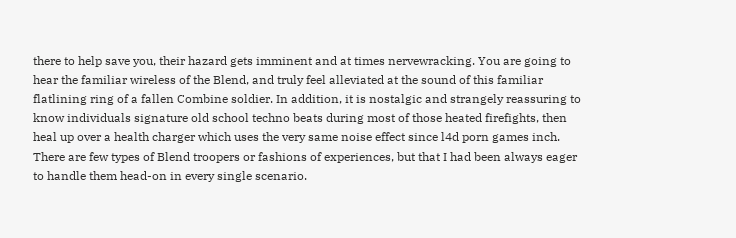there to help save you, their hazard gets imminent and at times nervewracking. You are going to hear the familiar wireless of the Blend, and truly feel alleviated at the sound of this familiar flatlining ring of a fallen Combine soldier. In addition, it is nostalgic and strangely reassuring to know individuals signature old school techno beats during most of those heated firefights, then heal up over a health charger which uses the very same noise effect since l4d porn games inch. There are few types of Blend troopers or fashions of experiences, but that I had been always eager to handle them head-on in every single scenario.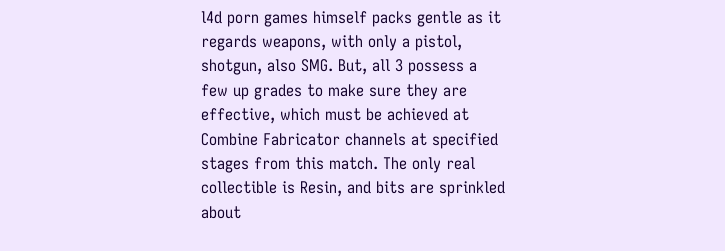l4d porn games himself packs gentle as it regards weapons, with only a pistol, shotgun, also SMG. But, all 3 possess a few up grades to make sure they are effective, which must be achieved at Combine Fabricator channels at specified stages from this match. The only real collectible is Resin, and bits are sprinkled about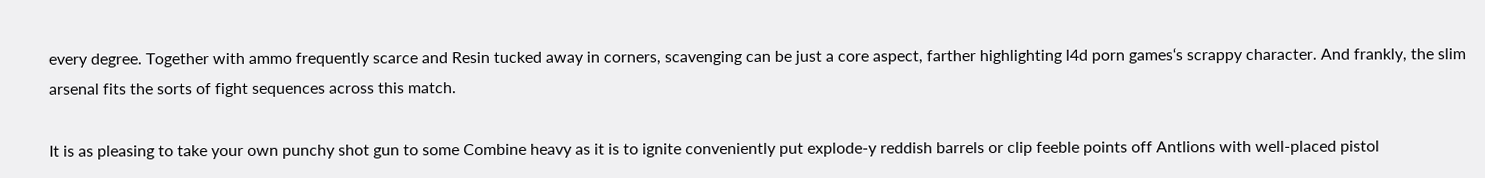every degree. Together with ammo frequently scarce and Resin tucked away in corners, scavenging can be just a core aspect, farther highlighting l4d porn games‘s scrappy character. And frankly, the slim arsenal fits the sorts of fight sequences across this match.

It is as pleasing to take your own punchy shot gun to some Combine heavy as it is to ignite conveniently put explode-y reddish barrels or clip feeble points off Antlions with well-placed pistol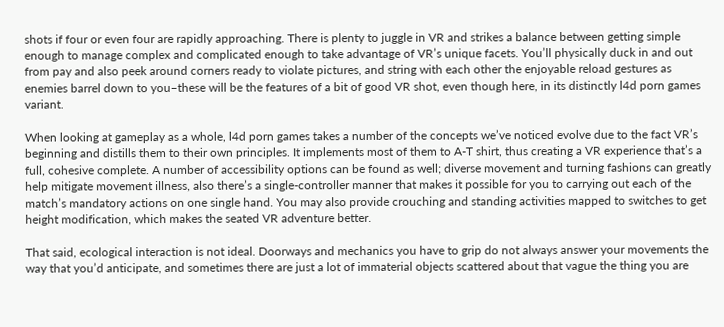shots if four or even four are rapidly approaching. There is plenty to juggle in VR and strikes a balance between getting simple enough to manage complex and complicated enough to take advantage of VR’s unique facets. You’ll physically duck in and out from pay and also peek around corners ready to violate pictures, and string with each other the enjoyable reload gestures as enemies barrel down to you–these will be the features of a bit of good VR shot, even though here, in its distinctly l4d porn games variant.

When looking at gameplay as a whole, l4d porn games takes a number of the concepts we’ve noticed evolve due to the fact VR’s beginning and distills them to their own principles. It implements most of them to A-T shirt, thus creating a VR experience that’s a full, cohesive complete. A number of accessibility options can be found as well; diverse movement and turning fashions can greatly help mitigate movement illness, also there’s a single-controller manner that makes it possible for you to carrying out each of the match’s mandatory actions on one single hand. You may also provide crouching and standing activities mapped to switches to get height modification, which makes the seated VR adventure better.

That said, ecological interaction is not ideal. Doorways and mechanics you have to grip do not always answer your movements the way that you’d anticipate, and sometimes there are just a lot of immaterial objects scattered about that vague the thing you are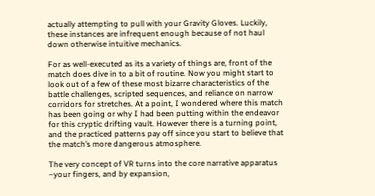actually attempting to pull with your Gravity Gloves. Luckily, these instances are infrequent enough because of not haul down otherwise intuitive mechanics.

For as well-executed as its a variety of things are, front of the match does dive in to a bit of routine. Now you might start to look out of a few of these most bizarre characteristics of the battle challenges, scripted sequences, and reliance on narrow corridors for stretches. At a point, I wondered where this match has been going or why I had been putting within the endeavor for this cryptic drifting vault. However there is a turning point, and the practiced patterns pay off since you start to believe that the match’s more dangerous atmosphere.

The very concept of VR turns into the core narrative apparatus –your fingers, and by expansion,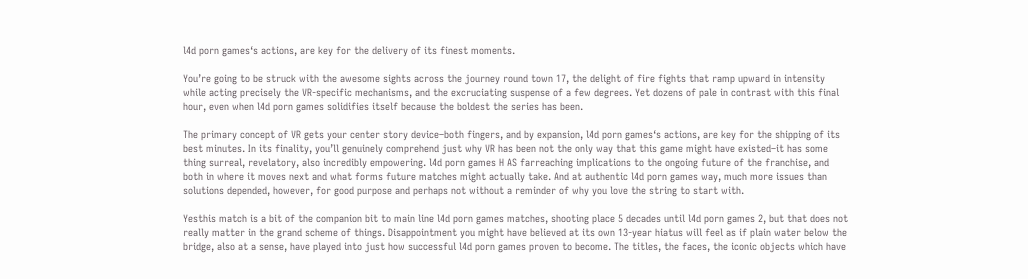l4d porn games‘s actions, are key for the delivery of its finest moments.

You’re going to be struck with the awesome sights across the journey round town 17, the delight of fire fights that ramp upward in intensity while acting precisely the VR-specific mechanisms, and the excruciating suspense of a few degrees. Yet dozens of pale in contrast with this final hour, even when l4d porn games solidifies itself because the boldest the series has been.

The primary concept of VR gets your center story device–both fingers, and by expansion, l4d porn games‘s actions, are key for the shipping of its best minutes. In its finality, you’ll genuinely comprehend just why VR has been not the only way that this game might have existed–it has some thing surreal, revelatory, also incredibly empowering. l4d porn games H AS farreaching implications to the ongoing future of the franchise, and both in where it moves next and what forms future matches might actually take. And at authentic l4d porn games way, much more issues than solutions depended, however, for good purpose and perhaps not without a reminder of why you love the string to start with.

Yesthis match is a bit of the companion bit to main line l4d porn games matches, shooting place 5 decades until l4d porn games 2, but that does not really matter in the grand scheme of things. Disappointment you might have believed at its own 13-year hiatus will feel as if plain water below the bridge, also at a sense, have played into just how successful l4d porn games proven to become. The titles, the faces, the iconic objects which have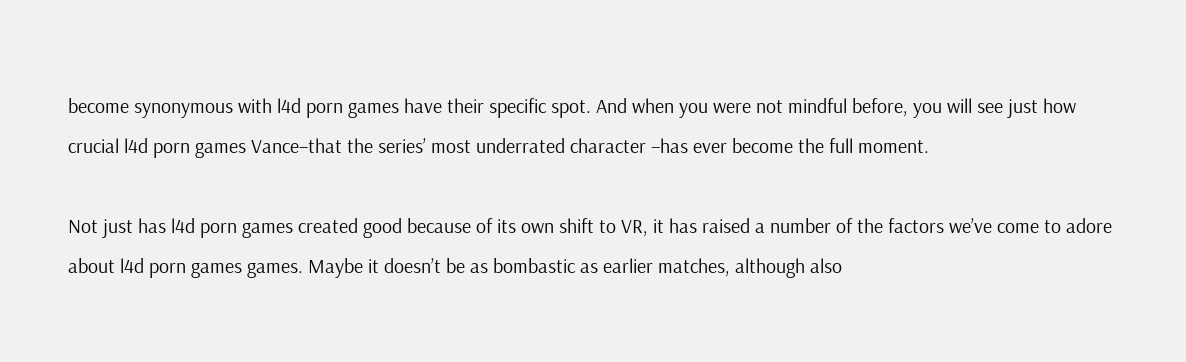become synonymous with l4d porn games have their specific spot. And when you were not mindful before, you will see just how crucial l4d porn games Vance–that the series’ most underrated character –has ever become the full moment.

Not just has l4d porn games created good because of its own shift to VR, it has raised a number of the factors we’ve come to adore about l4d porn games games. Maybe it doesn’t be as bombastic as earlier matches, although also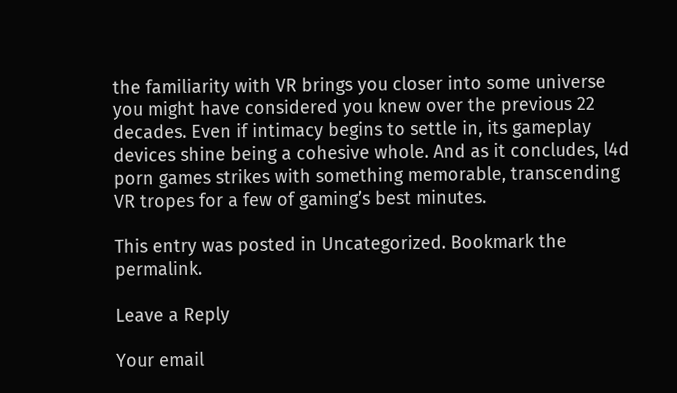the familiarity with VR brings you closer into some universe you might have considered you knew over the previous 22 decades. Even if intimacy begins to settle in, its gameplay devices shine being a cohesive whole. And as it concludes, l4d porn games strikes with something memorable, transcending VR tropes for a few of gaming’s best minutes.

This entry was posted in Uncategorized. Bookmark the permalink.

Leave a Reply

Your email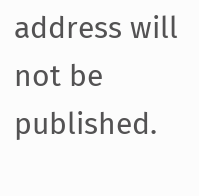address will not be published.